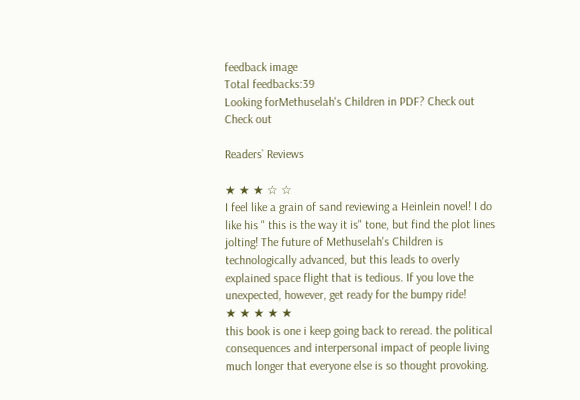feedback image
Total feedbacks:39
Looking forMethuselah's Children in PDF? Check out
Check out

Readers` Reviews

★ ★ ★ ☆ ☆
I feel like a grain of sand reviewing a Heinlein novel! I do like his " this is the way it is" tone, but find the plot lines jolting! The future of Methuselah's Children is technologically advanced, but this leads to overly explained space flight that is tedious. If you love the unexpected, however, get ready for the bumpy ride!
★ ★ ★ ★ ★
this book is one i keep going back to reread. the political consequences and interpersonal impact of people living much longer that everyone else is so thought provoking.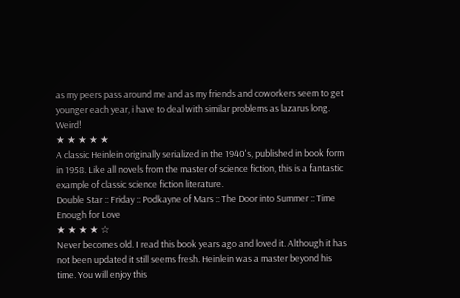as my peers pass around me and as my friends and coworkers seem to get younger each year, i have to deal with similar problems as lazarus long. Weird!
★ ★ ★ ★ ★
A classic Heinlein originally serialized in the 1940's, published in book form in 1958. Like all novels from the master of science fiction, this is a fantastic example of classic science fiction literature.
Double Star :: Friday :: Podkayne of Mars :: The Door into Summer :: Time Enough for Love
★ ★ ★ ★ ☆
Never becomes old. I read this book years ago and loved it. Although it has not been updated it still seems fresh. Heinlein was a master beyond his time. You will enjoy this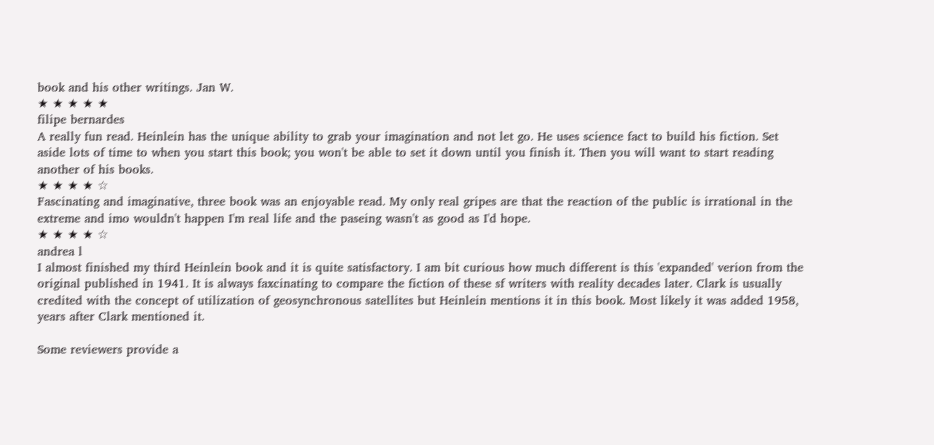book and his other writings. Jan W.
★ ★ ★ ★ ★
filipe bernardes
A really fun read. Heinlein has the unique ability to grab your imagination and not let go. He uses science fact to build his fiction. Set aside lots of time to when you start this book; you won't be able to set it down until you finish it. Then you will want to start reading another of his books.
★ ★ ★ ★ ☆
Fascinating and imaginative, three book was an enjoyable read. My only real gripes are that the reaction of the public is irrational in the extreme and imo wouldn't happen I'm real life and the paseing wasn't as good as I'd hope.
★ ★ ★ ★ ☆
andrea l
I almost finished my third Heinlein book and it is quite satisfactory. I am bit curious how much different is this 'expanded' verion from the original published in 1941. It is always faxcinating to compare the fiction of these sf writers with reality decades later. Clark is usually credited with the concept of utilization of geosynchronous satellites but Heinlein mentions it in this book. Most likely it was added 1958, years after Clark mentioned it.

Some reviewers provide a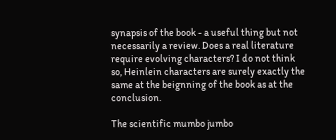synapsis of the book - a useful thing but not necessarily a review. Does a real literature require evolving characters? I do not think so, Heinlein characters are surely exactly the same at the beignning of the book as at the conclusion.

The scientific mumbo jumbo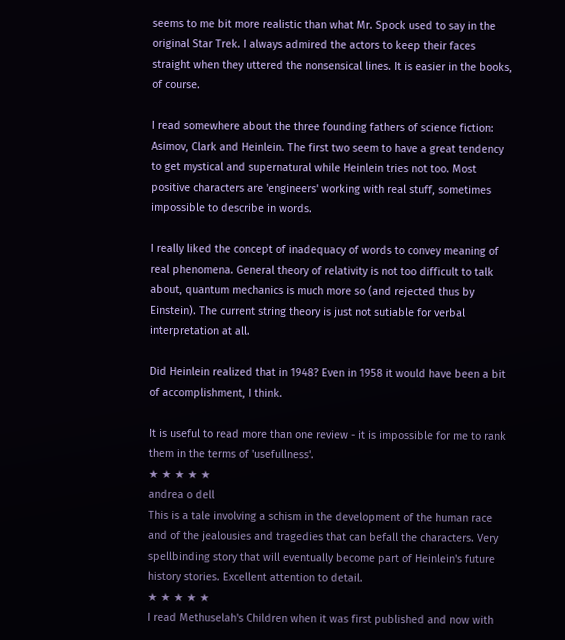seems to me bit more realistic than what Mr. Spock used to say in the original Star Trek. I always admired the actors to keep their faces straight when they uttered the nonsensical lines. It is easier in the books, of course.

I read somewhere about the three founding fathers of science fiction: Asimov, Clark and Heinlein. The first two seem to have a great tendency to get mystical and supernatural while Heinlein tries not too. Most positive characters are 'engineers' working with real stuff, sometimes impossible to describe in words.

I really liked the concept of inadequacy of words to convey meaning of real phenomena. General theory of relativity is not too difficult to talk about, quantum mechanics is much more so (and rejected thus by Einstein). The current string theory is just not sutiable for verbal interpretation at all.

Did Heinlein realized that in 1948? Even in 1958 it would have been a bit of accomplishment, I think.

It is useful to read more than one review - it is impossible for me to rank them in the terms of 'usefullness'.
★ ★ ★ ★ ★
andrea o dell
This is a tale involving a schism in the development of the human race and of the jealousies and tragedies that can befall the characters. Very spellbinding story that will eventually become part of Heinlein's future history stories. Excellent attention to detail.
★ ★ ★ ★ ★
I read Methuselah's Children when it was first published and now with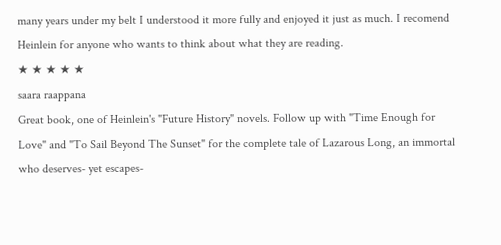many years under my belt I understood it more fully and enjoyed it just as much. I recomend Heinlein for anyone who wants to think about what they are reading.
★ ★ ★ ★ ★
saara raappana
Great book, one of Heinlein's "Future History" novels. Follow up with "Time Enough for Love" and "To Sail Beyond The Sunset" for the complete tale of Lazarous Long, an immortal who deserves- yet escapes-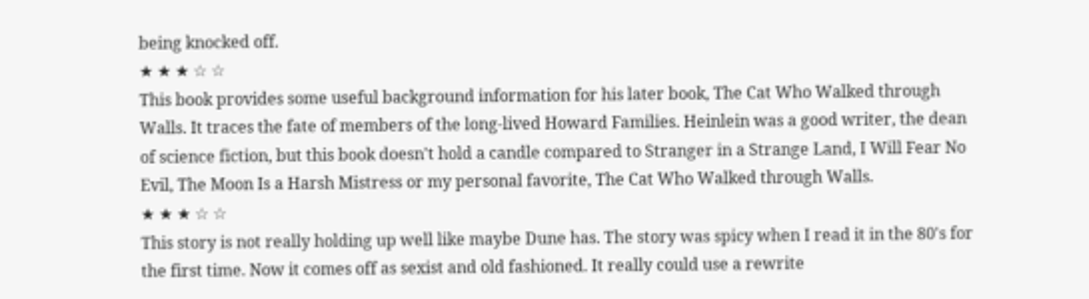being knocked off.
★ ★ ★ ☆ ☆
This book provides some useful background information for his later book, The Cat Who Walked through Walls. It traces the fate of members of the long-lived Howard Families. Heinlein was a good writer, the dean of science fiction, but this book doesn't hold a candle compared to Stranger in a Strange Land, I Will Fear No Evil, The Moon Is a Harsh Mistress or my personal favorite, The Cat Who Walked through Walls.
★ ★ ★ ☆ ☆
This story is not really holding up well like maybe Dune has. The story was spicy when I read it in the 80's for the first time. Now it comes off as sexist and old fashioned. It really could use a rewrite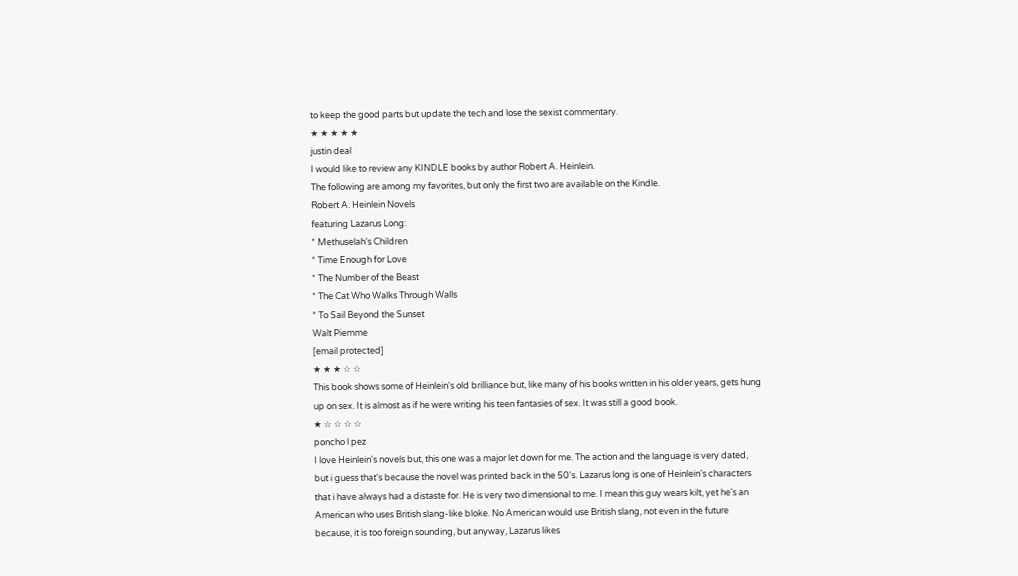to keep the good parts but update the tech and lose the sexist commentary.
★ ★ ★ ★ ★
justin deal
I would like to review any KINDLE books by author Robert A. Heinlein.
The following are among my favorites, but only the first two are available on the Kindle.
Robert A. Heinlein Novels
featuring Lazarus Long:
* Methuselah's Children
* Time Enough for Love
* The Number of the Beast
* The Cat Who Walks Through Walls
* To Sail Beyond the Sunset
Walt Piemme
[email protected]
★ ★ ★ ☆ ☆
This book shows some of Heinlein's old brilliance but, like many of his books written in his older years, gets hung up on sex. It is almost as if he were writing his teen fantasies of sex. It was still a good book.
★ ☆ ☆ ☆ ☆
poncho l pez
I love Heinlein's novels but, this one was a major let down for me. The action and the language is very dated, but i guess that's because the novel was printed back in the 50's. Lazarus long is one of Heinlein's characters that i have always had a distaste for. He is very two dimensional to me. I mean this guy wears kilt, yet he's an American who uses British slang-like bloke. No American would use British slang, not even in the future because, it is too foreign sounding, but anyway, Lazarus likes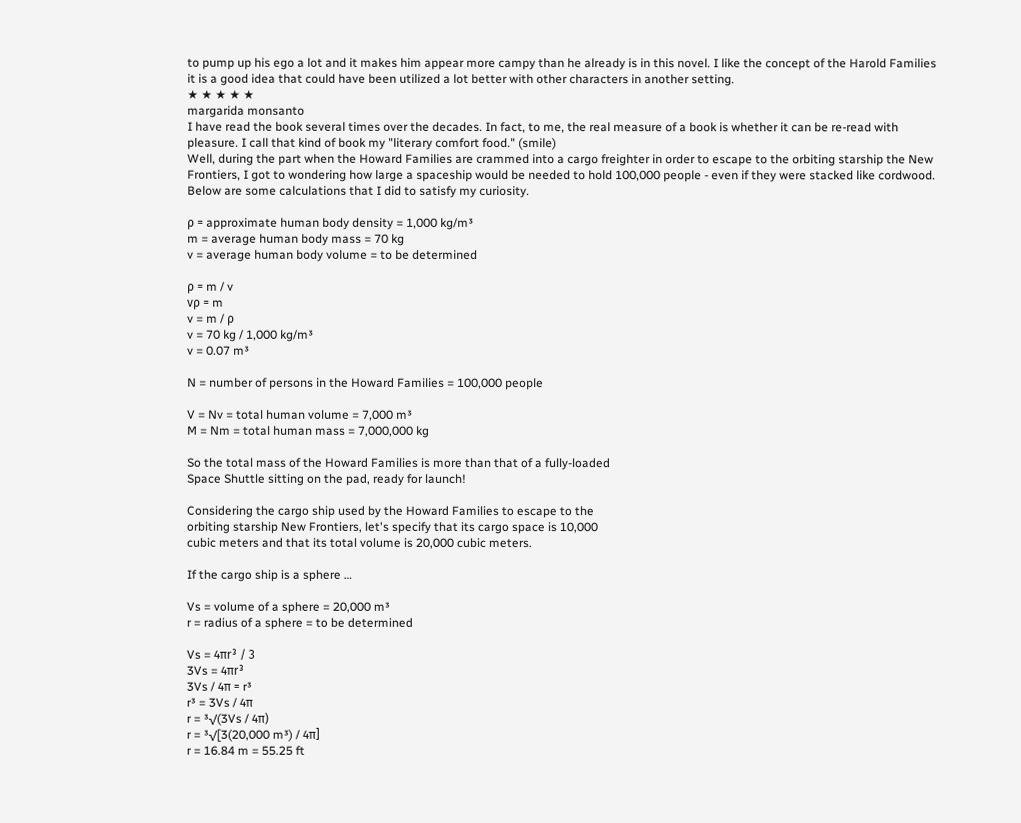to pump up his ego a lot and it makes him appear more campy than he already is in this novel. I like the concept of the Harold Families it is a good idea that could have been utilized a lot better with other characters in another setting.
★ ★ ★ ★ ★
margarida monsanto
I have read the book several times over the decades. In fact, to me, the real measure of a book is whether it can be re-read with pleasure. I call that kind of book my "literary comfort food." (smile)
Well, during the part when the Howard Families are crammed into a cargo freighter in order to escape to the orbiting starship the New Frontiers, I got to wondering how large a spaceship would be needed to hold 100,000 people - even if they were stacked like cordwood. Below are some calculations that I did to satisfy my curiosity.

ρ = approximate human body density = 1,000 kg/m³
m = average human body mass = 70 kg
v = average human body volume = to be determined

ρ = m / v
vρ = m
v = m / ρ
v = 70 kg / 1,000 kg/m³
v = 0.07 m³

N = number of persons in the Howard Families = 100,000 people

V = Nv = total human volume = 7,000 m³
M = Nm = total human mass = 7,000,000 kg

So the total mass of the Howard Families is more than that of a fully-loaded
Space Shuttle sitting on the pad, ready for launch!

Considering the cargo ship used by the Howard Families to escape to the
orbiting starship New Frontiers, let's specify that its cargo space is 10,000
cubic meters and that its total volume is 20,000 cubic meters.

If the cargo ship is a sphere …

Vs = volume of a sphere = 20,000 m³
r = radius of a sphere = to be determined

Vs = 4πr³ / 3
3Vs = 4πr³
3Vs / 4π = r³
r³ = 3Vs / 4π
r = ³√(3Vs / 4π)
r = ³√[3(20,000 m³) / 4π]
r = 16.84 m = 55.25 ft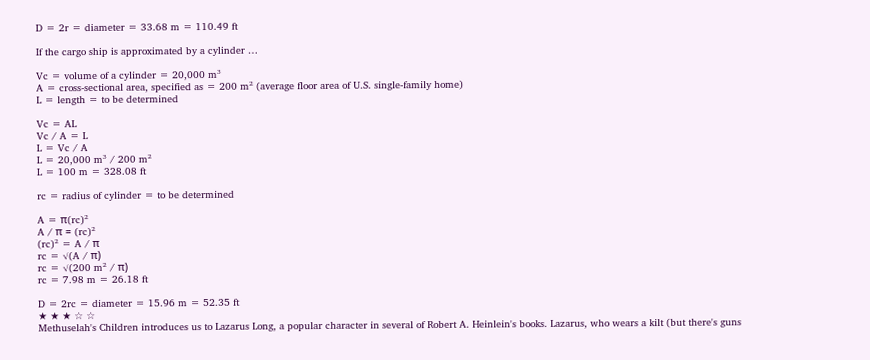D = 2r = diameter = 33.68 m = 110.49 ft

If the cargo ship is approximated by a cylinder …

Vc = volume of a cylinder = 20,000 m³
A = cross-sectional area, specified as = 200 m² (average floor area of U.S. single-family home)
L = length = to be determined

Vc = AL
Vc / A = L
L = Vc / A
L = 20,000 m³ / 200 m²
L = 100 m = 328.08 ft

rc = radius of cylinder = to be determined

A = π(rc)²
A / π = (rc)²
(rc)² = A / π
rc = √(A / π)
rc = √(200 m² / π)
rc = 7.98 m = 26.18 ft

D = 2rc = diameter = 15.96 m = 52.35 ft
★ ★ ★ ☆ ☆
Methuselah's Children introduces us to Lazarus Long, a popular character in several of Robert A. Heinlein's books. Lazarus, who wears a kilt (but there's guns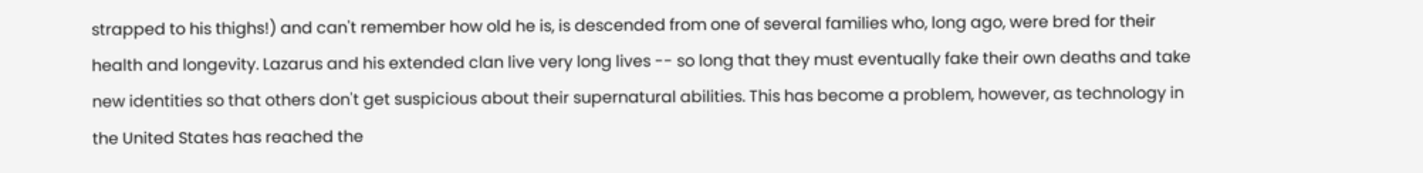strapped to his thighs!) and can't remember how old he is, is descended from one of several families who, long ago, were bred for their health and longevity. Lazarus and his extended clan live very long lives -- so long that they must eventually fake their own deaths and take new identities so that others don't get suspicious about their supernatural abilities. This has become a problem, however, as technology in the United States has reached the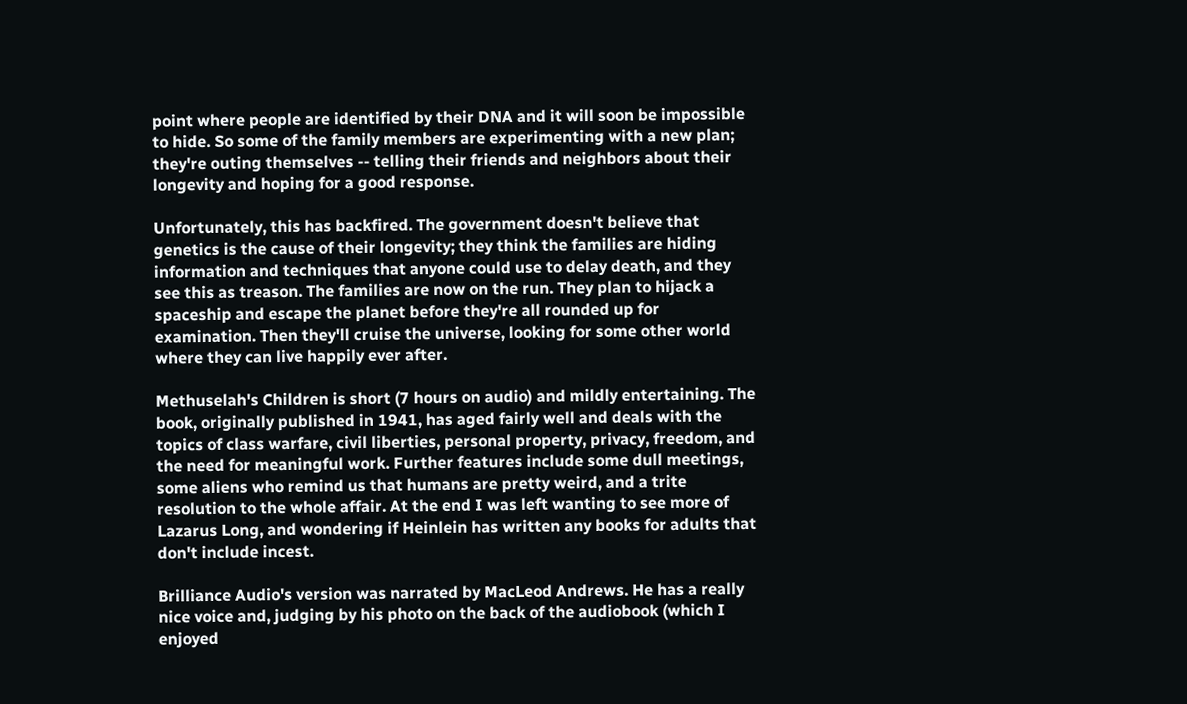point where people are identified by their DNA and it will soon be impossible to hide. So some of the family members are experimenting with a new plan; they're outing themselves -- telling their friends and neighbors about their longevity and hoping for a good response.

Unfortunately, this has backfired. The government doesn't believe that genetics is the cause of their longevity; they think the families are hiding information and techniques that anyone could use to delay death, and they see this as treason. The families are now on the run. They plan to hijack a spaceship and escape the planet before they're all rounded up for examination. Then they'll cruise the universe, looking for some other world where they can live happily ever after.

Methuselah's Children is short (7 hours on audio) and mildly entertaining. The book, originally published in 1941, has aged fairly well and deals with the topics of class warfare, civil liberties, personal property, privacy, freedom, and the need for meaningful work. Further features include some dull meetings, some aliens who remind us that humans are pretty weird, and a trite resolution to the whole affair. At the end I was left wanting to see more of Lazarus Long, and wondering if Heinlein has written any books for adults that don't include incest.

Brilliance Audio's version was narrated by MacLeod Andrews. He has a really nice voice and, judging by his photo on the back of the audiobook (which I enjoyed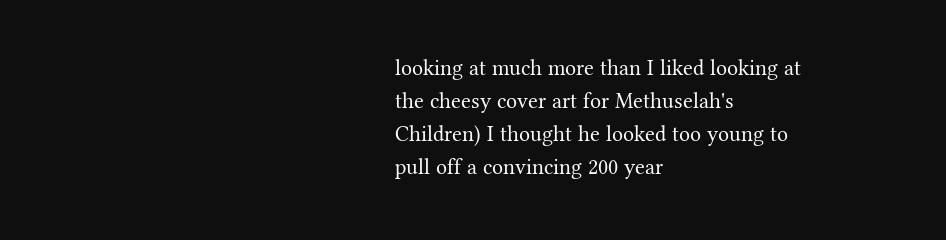looking at much more than I liked looking at the cheesy cover art for Methuselah's Children) I thought he looked too young to pull off a convincing 200 year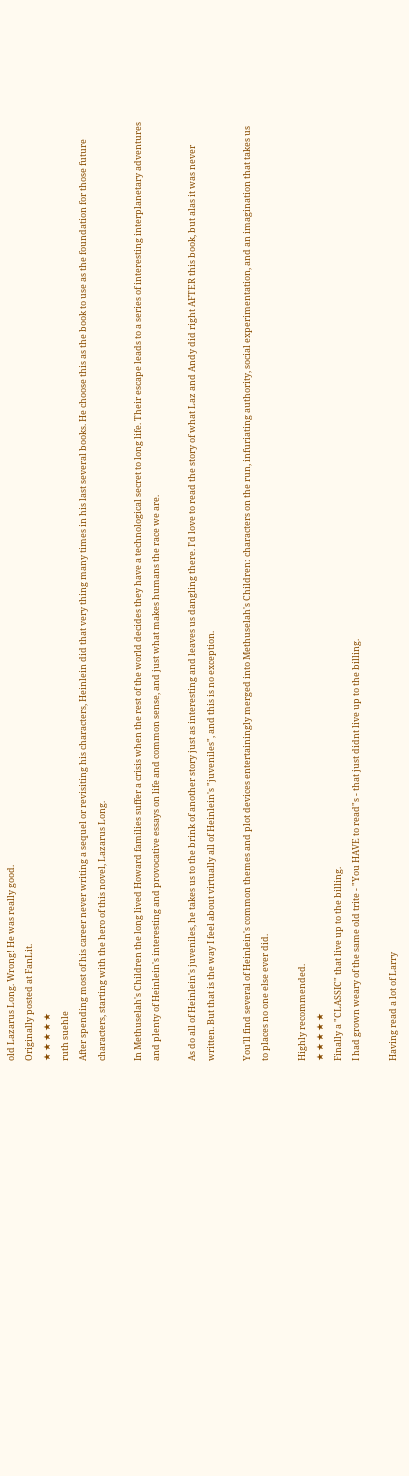old Lazarus Long. Wrong! He was really good.
Originally posted at FanLit.
★ ★ ★ ★ ★
ruth suehle
After spending most of his career never writing a sequel or revisiting his characters, Heinlein did that very thing many times in his last several books. He choose this as the book to use as the foundation for those future characters, starting with the hero of this novel, Lazarus Long.

In Methuselah's Children the long lived Howard families suffer a crisis when the rest of the world decides they have a technological secret to long life. Their escape leads to a series of interesting interplanetary adventures and plenty of Heinlein's interesting and provocative essays on life and common sense, and just what makes humans the race we are.

As do all of Heinlein's juveniles, he takes us to the brink of another story just as interesting and leaves us dangling there. I'd love to read the story of what Laz and Andy did right AFTER this book, but alas it was never written. But that is the way I feel about virtually all of Heinlein's "juveniles", and this is no exception.

You'll find several of Heinlein's common themes and plot devices entertainingly merged into Methuselah's Children: characters on the run, infuriating authority, social experimentation, and an imagination that takes us to places no one else ever did.

Highly recommended.
★ ★ ★ ★ ★
Finally a "CLASSIC" that live up to the billing.
I had grown weary of the same old trite - "You HAVE to read"s - that just didnt live up to the billing.

Having read a lot of Larry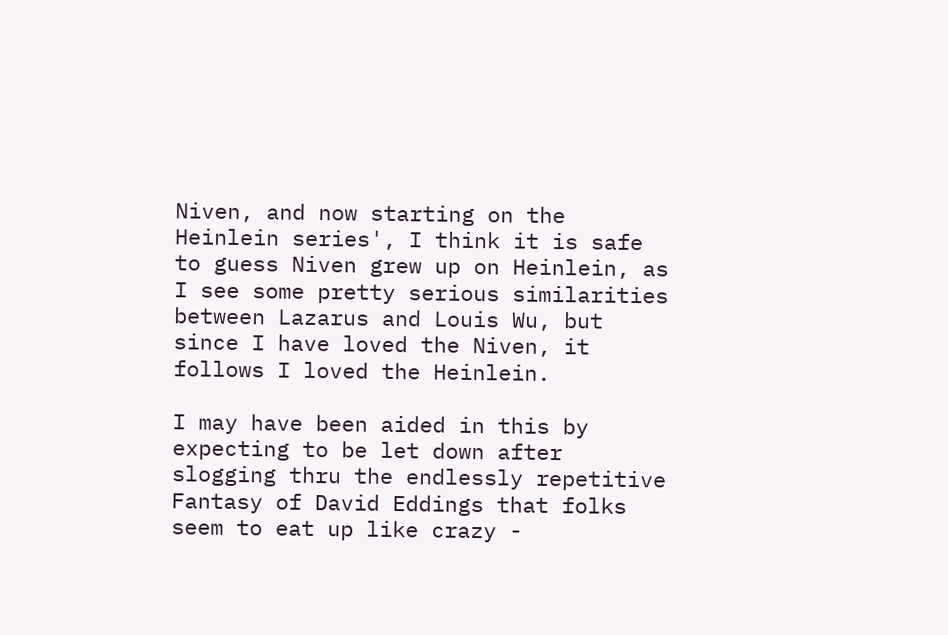Niven, and now starting on the Heinlein series', I think it is safe to guess Niven grew up on Heinlein, as I see some pretty serious similarities between Lazarus and Louis Wu, but since I have loved the Niven, it follows I loved the Heinlein.

I may have been aided in this by expecting to be let down after slogging thru the endlessly repetitive Fantasy of David Eddings that folks seem to eat up like crazy -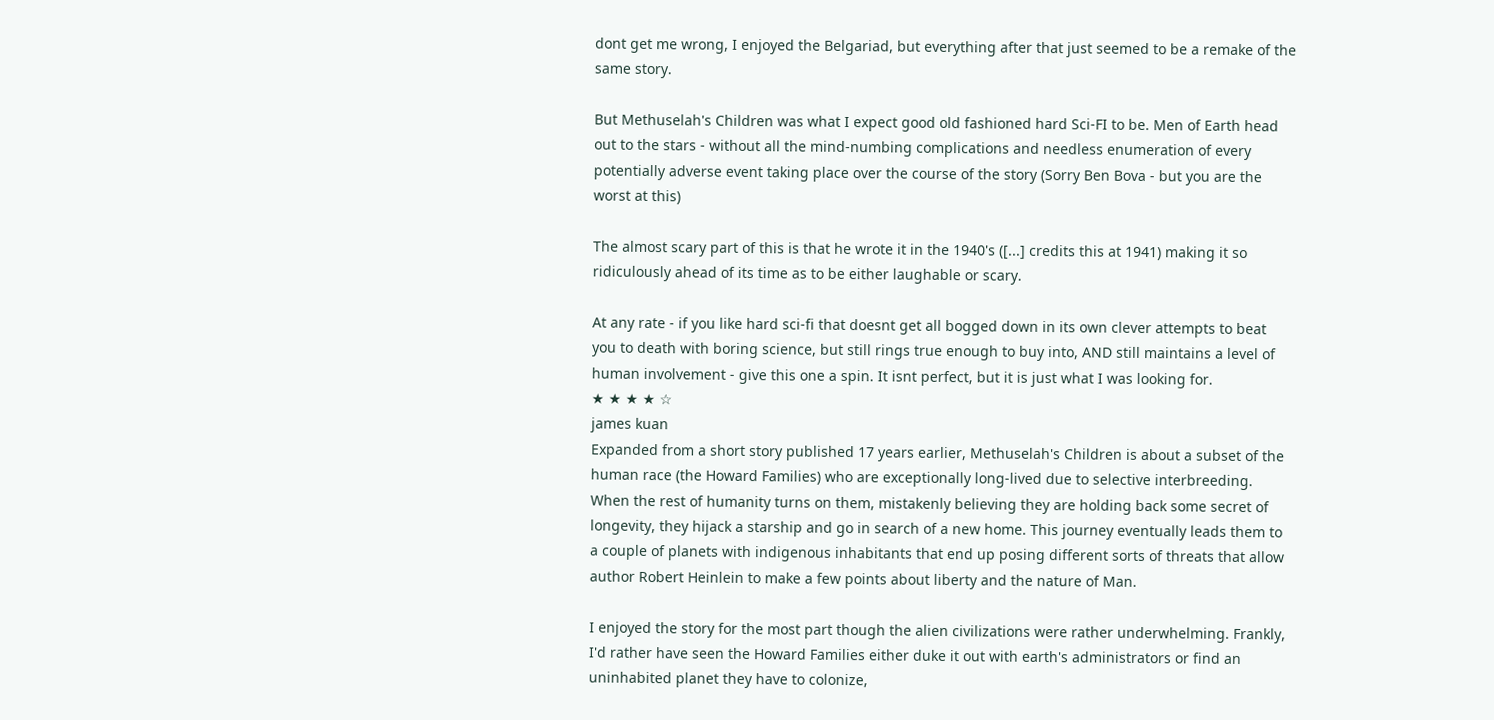dont get me wrong, I enjoyed the Belgariad, but everything after that just seemed to be a remake of the same story.

But Methuselah's Children was what I expect good old fashioned hard Sci-FI to be. Men of Earth head out to the stars - without all the mind-numbing complications and needless enumeration of every potentially adverse event taking place over the course of the story (Sorry Ben Bova - but you are the worst at this)

The almost scary part of this is that he wrote it in the 1940's ([...] credits this at 1941) making it so ridiculously ahead of its time as to be either laughable or scary.

At any rate - if you like hard sci-fi that doesnt get all bogged down in its own clever attempts to beat you to death with boring science, but still rings true enough to buy into, AND still maintains a level of human involvement - give this one a spin. It isnt perfect, but it is just what I was looking for.
★ ★ ★ ★ ☆
james kuan
Expanded from a short story published 17 years earlier, Methuselah's Children is about a subset of the human race (the Howard Families) who are exceptionally long-lived due to selective interbreeding. When the rest of humanity turns on them, mistakenly believing they are holding back some secret of longevity, they hijack a starship and go in search of a new home. This journey eventually leads them to a couple of planets with indigenous inhabitants that end up posing different sorts of threats that allow author Robert Heinlein to make a few points about liberty and the nature of Man.

I enjoyed the story for the most part though the alien civilizations were rather underwhelming. Frankly, I'd rather have seen the Howard Families either duke it out with earth's administrators or find an uninhabited planet they have to colonize,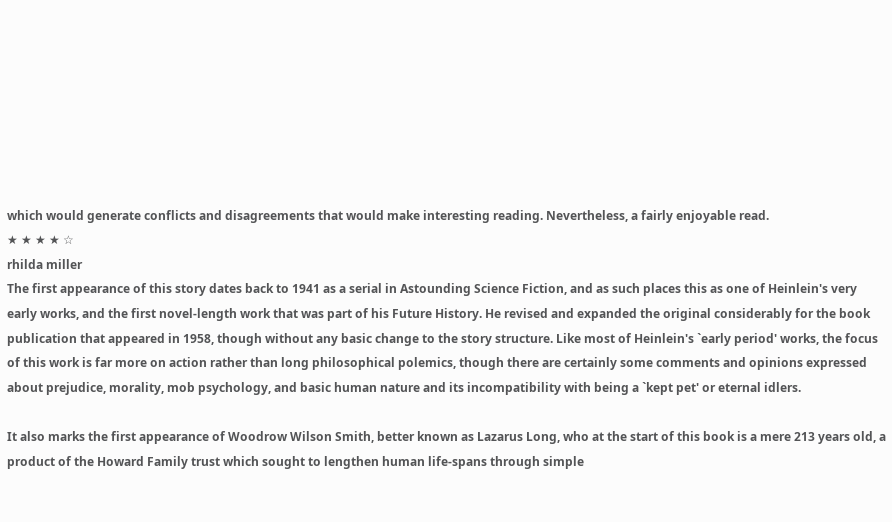which would generate conflicts and disagreements that would make interesting reading. Nevertheless, a fairly enjoyable read.
★ ★ ★ ★ ☆
rhilda miller
The first appearance of this story dates back to 1941 as a serial in Astounding Science Fiction, and as such places this as one of Heinlein's very early works, and the first novel-length work that was part of his Future History. He revised and expanded the original considerably for the book publication that appeared in 1958, though without any basic change to the story structure. Like most of Heinlein's `early period' works, the focus of this work is far more on action rather than long philosophical polemics, though there are certainly some comments and opinions expressed about prejudice, morality, mob psychology, and basic human nature and its incompatibility with being a `kept pet' or eternal idlers.

It also marks the first appearance of Woodrow Wilson Smith, better known as Lazarus Long, who at the start of this book is a mere 213 years old, a product of the Howard Family trust which sought to lengthen human life-spans through simple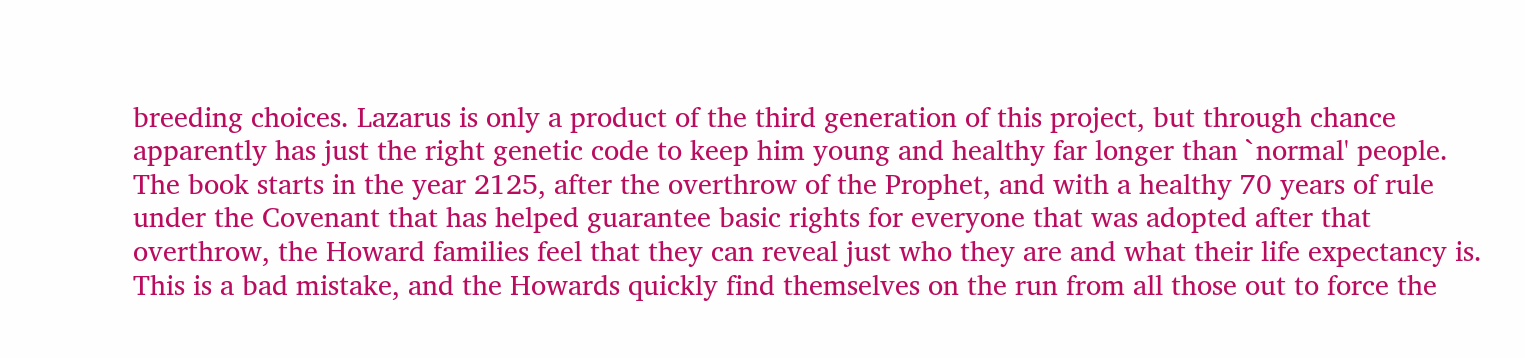breeding choices. Lazarus is only a product of the third generation of this project, but through chance apparently has just the right genetic code to keep him young and healthy far longer than `normal' people. The book starts in the year 2125, after the overthrow of the Prophet, and with a healthy 70 years of rule under the Covenant that has helped guarantee basic rights for everyone that was adopted after that overthrow, the Howard families feel that they can reveal just who they are and what their life expectancy is. This is a bad mistake, and the Howards quickly find themselves on the run from all those out to force the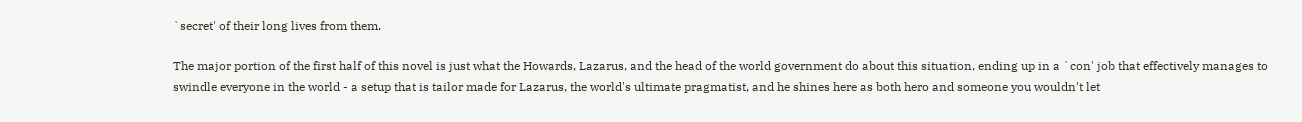`secret' of their long lives from them.

The major portion of the first half of this novel is just what the Howards, Lazarus, and the head of the world government do about this situation, ending up in a `con' job that effectively manages to swindle everyone in the world - a setup that is tailor made for Lazarus, the world's ultimate pragmatist, and he shines here as both hero and someone you wouldn't let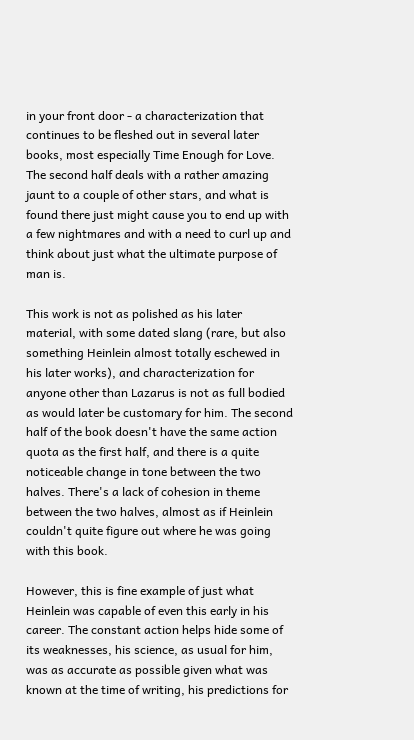in your front door - a characterization that continues to be fleshed out in several later books, most especially Time Enough for Love. The second half deals with a rather amazing jaunt to a couple of other stars, and what is found there just might cause you to end up with a few nightmares and with a need to curl up and think about just what the ultimate purpose of man is.

This work is not as polished as his later material, with some dated slang (rare, but also something Heinlein almost totally eschewed in his later works), and characterization for anyone other than Lazarus is not as full bodied as would later be customary for him. The second half of the book doesn't have the same action quota as the first half, and there is a quite noticeable change in tone between the two halves. There's a lack of cohesion in theme between the two halves, almost as if Heinlein couldn't quite figure out where he was going with this book.

However, this is fine example of just what Heinlein was capable of even this early in his career. The constant action helps hide some of its weaknesses, his science, as usual for him, was as accurate as possible given what was known at the time of writing, his predictions for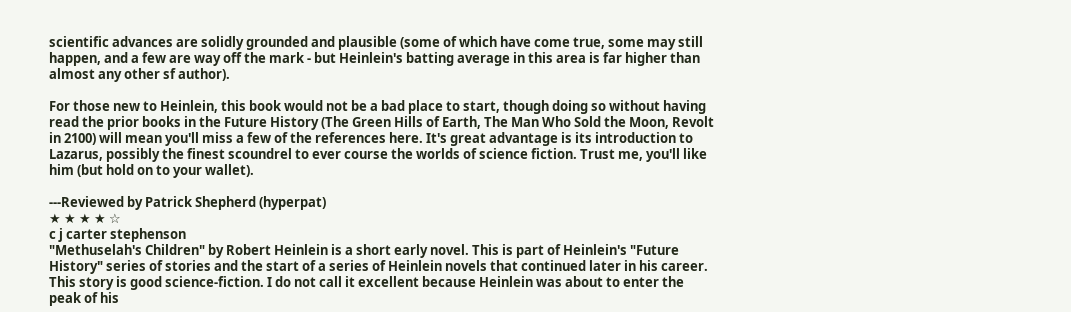scientific advances are solidly grounded and plausible (some of which have come true, some may still happen, and a few are way off the mark - but Heinlein's batting average in this area is far higher than almost any other sf author).

For those new to Heinlein, this book would not be a bad place to start, though doing so without having read the prior books in the Future History (The Green Hills of Earth, The Man Who Sold the Moon, Revolt in 2100) will mean you'll miss a few of the references here. It's great advantage is its introduction to Lazarus, possibly the finest scoundrel to ever course the worlds of science fiction. Trust me, you'll like him (but hold on to your wallet).

---Reviewed by Patrick Shepherd (hyperpat)
★ ★ ★ ★ ☆
c j carter stephenson
"Methuselah's Children" by Robert Heinlein is a short early novel. This is part of Heinlein's "Future History" series of stories and the start of a series of Heinlein novels that continued later in his career. This story is good science-fiction. I do not call it excellent because Heinlein was about to enter the peak of his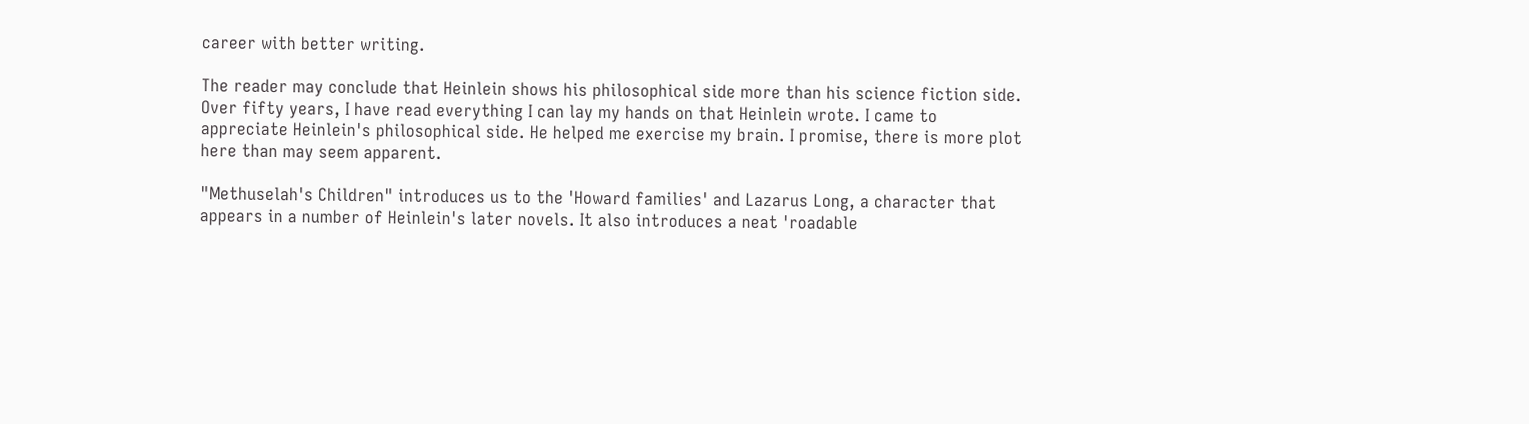career with better writing.

The reader may conclude that Heinlein shows his philosophical side more than his science fiction side. Over fifty years, I have read everything I can lay my hands on that Heinlein wrote. I came to appreciate Heinlein's philosophical side. He helped me exercise my brain. I promise, there is more plot here than may seem apparent.

"Methuselah's Children" introduces us to the 'Howard families' and Lazarus Long, a character that appears in a number of Heinlein's later novels. It also introduces a neat 'roadable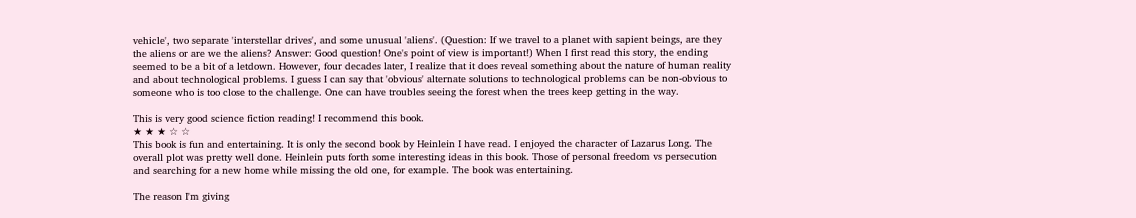vehicle', two separate 'interstellar drives', and some unusual 'aliens'. (Question: If we travel to a planet with sapient beings, are they the aliens or are we the aliens? Answer: Good question! One's point of view is important!) When I first read this story, the ending seemed to be a bit of a letdown. However, four decades later, I realize that it does reveal something about the nature of human reality and about technological problems. I guess I can say that 'obvious' alternate solutions to technological problems can be non-obvious to someone who is too close to the challenge. One can have troubles seeing the forest when the trees keep getting in the way.

This is very good science fiction reading! I recommend this book.
★ ★ ★ ☆ ☆
This book is fun and entertaining. It is only the second book by Heinlein I have read. I enjoyed the character of Lazarus Long. The overall plot was pretty well done. Heinlein puts forth some interesting ideas in this book. Those of personal freedom vs persecution and searching for a new home while missing the old one, for example. The book was entertaining.

The reason I'm giving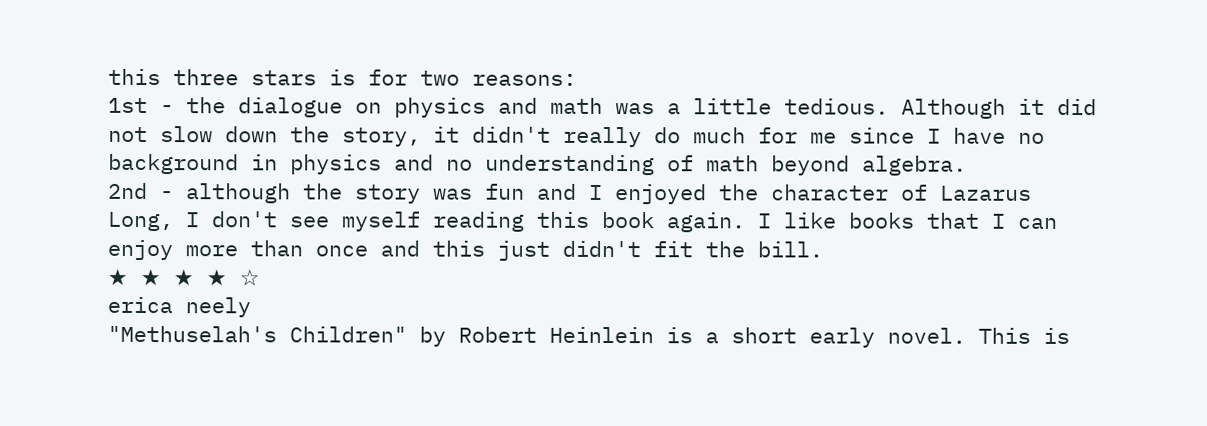this three stars is for two reasons:
1st - the dialogue on physics and math was a little tedious. Although it did not slow down the story, it didn't really do much for me since I have no background in physics and no understanding of math beyond algebra.
2nd - although the story was fun and I enjoyed the character of Lazarus Long, I don't see myself reading this book again. I like books that I can enjoy more than once and this just didn't fit the bill.
★ ★ ★ ★ ☆
erica neely
"Methuselah's Children" by Robert Heinlein is a short early novel. This is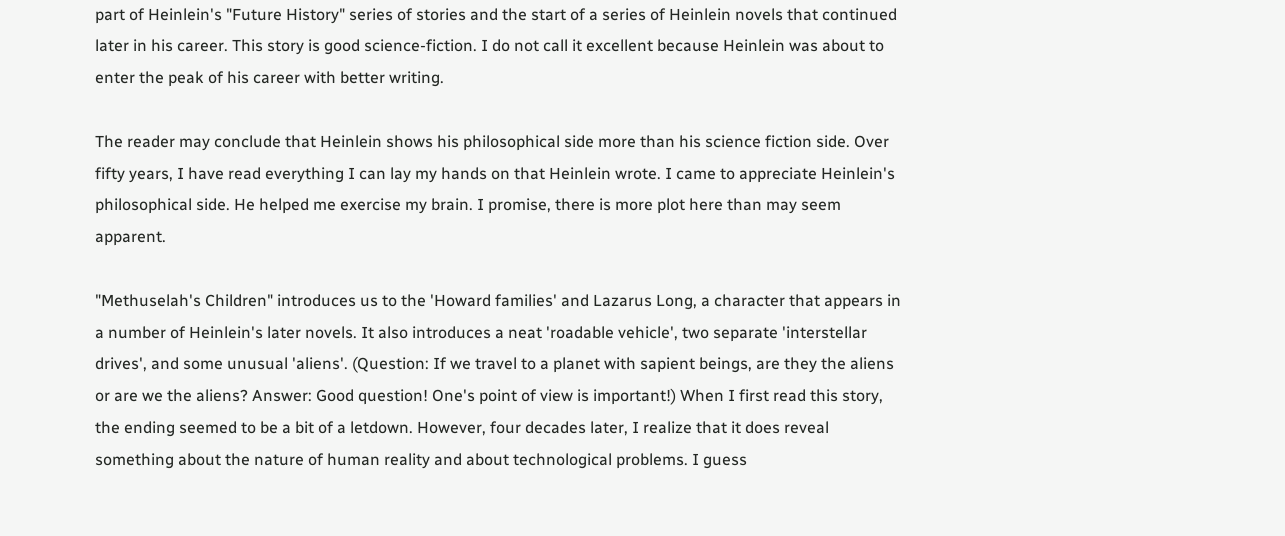part of Heinlein's "Future History" series of stories and the start of a series of Heinlein novels that continued later in his career. This story is good science-fiction. I do not call it excellent because Heinlein was about to enter the peak of his career with better writing.

The reader may conclude that Heinlein shows his philosophical side more than his science fiction side. Over fifty years, I have read everything I can lay my hands on that Heinlein wrote. I came to appreciate Heinlein's philosophical side. He helped me exercise my brain. I promise, there is more plot here than may seem apparent.

"Methuselah's Children" introduces us to the 'Howard families' and Lazarus Long, a character that appears in a number of Heinlein's later novels. It also introduces a neat 'roadable vehicle', two separate 'interstellar drives', and some unusual 'aliens'. (Question: If we travel to a planet with sapient beings, are they the aliens or are we the aliens? Answer: Good question! One's point of view is important!) When I first read this story, the ending seemed to be a bit of a letdown. However, four decades later, I realize that it does reveal something about the nature of human reality and about technological problems. I guess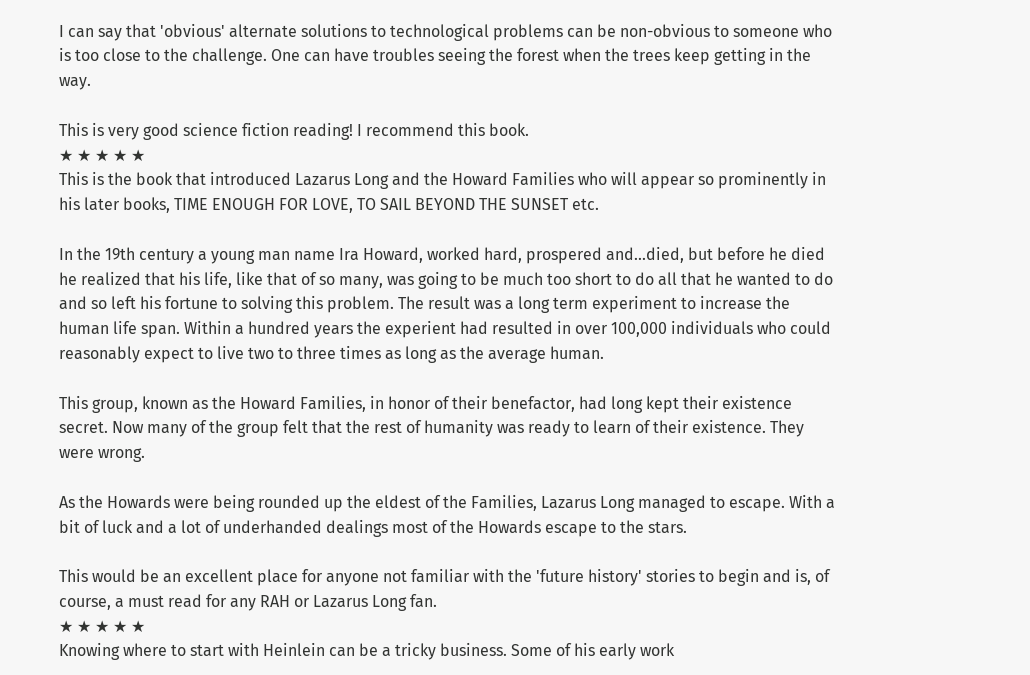I can say that 'obvious' alternate solutions to technological problems can be non-obvious to someone who is too close to the challenge. One can have troubles seeing the forest when the trees keep getting in the way.

This is very good science fiction reading! I recommend this book.
★ ★ ★ ★ ★
This is the book that introduced Lazarus Long and the Howard Families who will appear so prominently in his later books, TIME ENOUGH FOR LOVE, TO SAIL BEYOND THE SUNSET etc.

In the 19th century a young man name Ira Howard, worked hard, prospered and...died, but before he died he realized that his life, like that of so many, was going to be much too short to do all that he wanted to do and so left his fortune to solving this problem. The result was a long term experiment to increase the human life span. Within a hundred years the experient had resulted in over 100,000 individuals who could reasonably expect to live two to three times as long as the average human.

This group, known as the Howard Families, in honor of their benefactor, had long kept their existence secret. Now many of the group felt that the rest of humanity was ready to learn of their existence. They were wrong.

As the Howards were being rounded up the eldest of the Families, Lazarus Long managed to escape. With a bit of luck and a lot of underhanded dealings most of the Howards escape to the stars.

This would be an excellent place for anyone not familiar with the 'future history' stories to begin and is, of course, a must read for any RAH or Lazarus Long fan.
★ ★ ★ ★ ★
Knowing where to start with Heinlein can be a tricky business. Some of his early work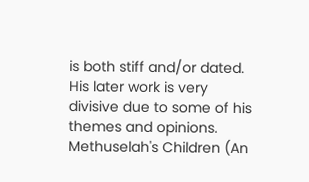is both stiff and/or dated. His later work is very divisive due to some of his themes and opinions. Methuselah's Children (An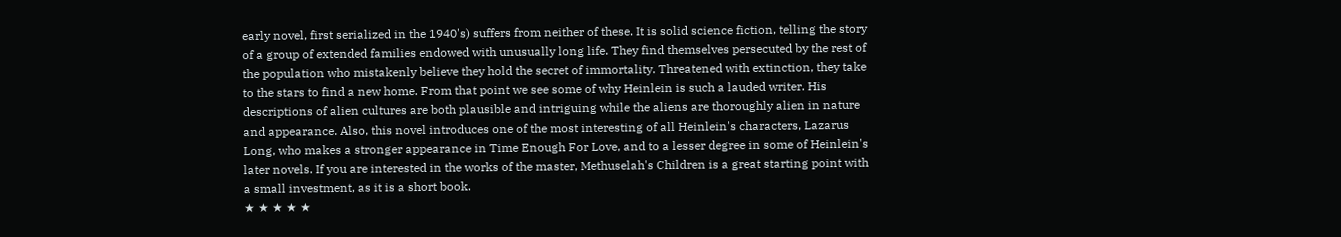early novel, first serialized in the 1940's) suffers from neither of these. It is solid science fiction, telling the story of a group of extended families endowed with unusually long life. They find themselves persecuted by the rest of the population who mistakenly believe they hold the secret of immortality. Threatened with extinction, they take to the stars to find a new home. From that point we see some of why Heinlein is such a lauded writer. His descriptions of alien cultures are both plausible and intriguing while the aliens are thoroughly alien in nature and appearance. Also, this novel introduces one of the most interesting of all Heinlein's characters, Lazarus Long, who makes a stronger appearance in Time Enough For Love, and to a lesser degree in some of Heinlein's later novels. If you are interested in the works of the master, Methuselah's Children is a great starting point with a small investment, as it is a short book.
★ ★ ★ ★ ★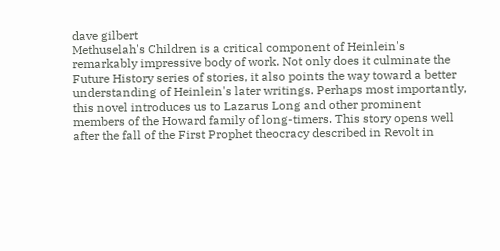dave gilbert
Methuselah's Children is a critical component of Heinlein's remarkably impressive body of work. Not only does it culminate the Future History series of stories, it also points the way toward a better understanding of Heinlein's later writings. Perhaps most importantly, this novel introduces us to Lazarus Long and other prominent members of the Howard family of long-timers. This story opens well after the fall of the First Prophet theocracy described in Revolt in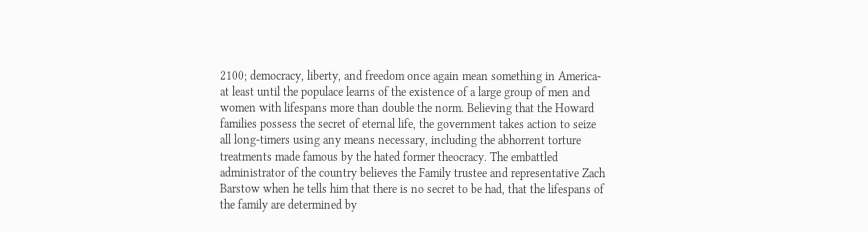2100; democracy, liberty, and freedom once again mean something in America-at least until the populace learns of the existence of a large group of men and women with lifespans more than double the norm. Believing that the Howard families possess the secret of eternal life, the government takes action to seize all long-timers using any means necessary, including the abhorrent torture treatments made famous by the hated former theocracy. The embattled administrator of the country believes the Family trustee and representative Zach Barstow when he tells him that there is no secret to be had, that the lifespans of the family are determined by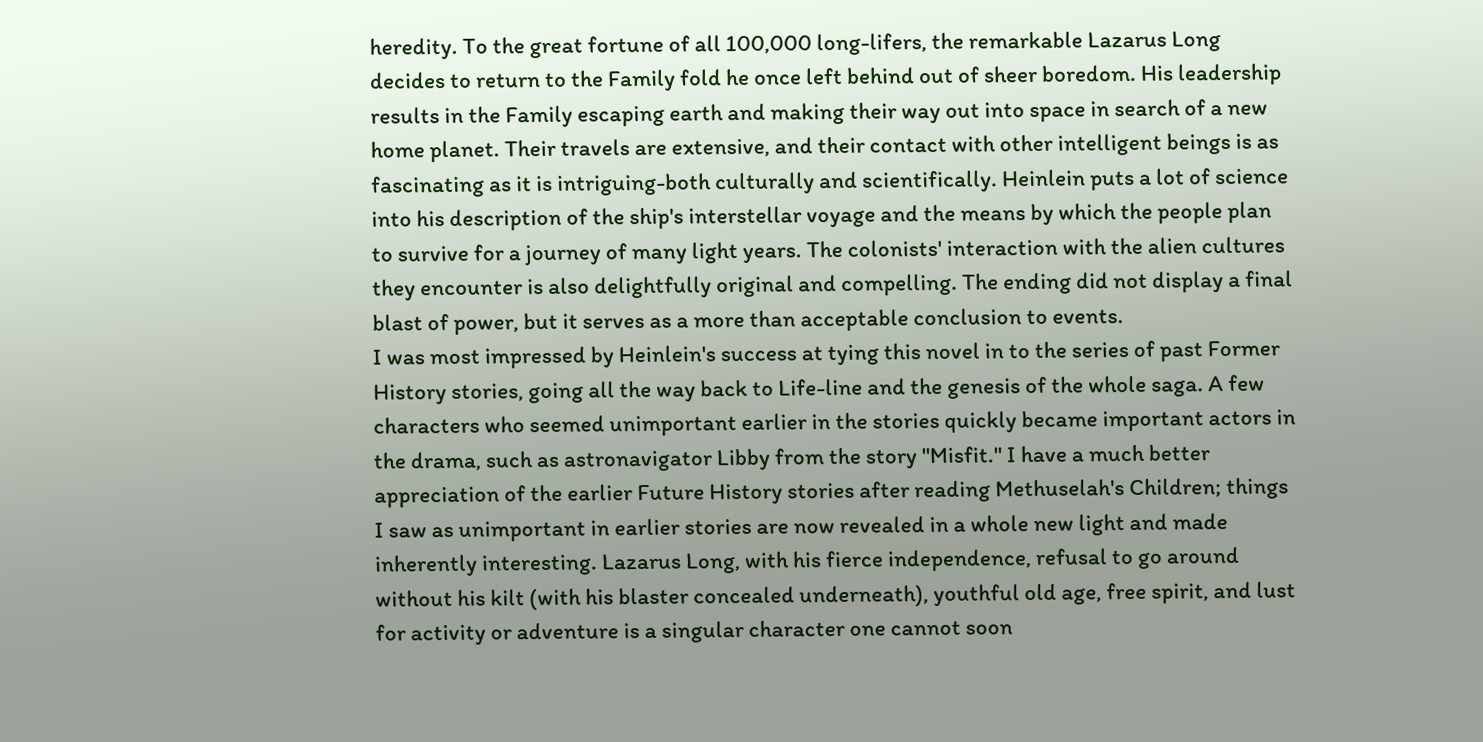heredity. To the great fortune of all 100,000 long-lifers, the remarkable Lazarus Long decides to return to the Family fold he once left behind out of sheer boredom. His leadership results in the Family escaping earth and making their way out into space in search of a new home planet. Their travels are extensive, and their contact with other intelligent beings is as fascinating as it is intriguing-both culturally and scientifically. Heinlein puts a lot of science into his description of the ship's interstellar voyage and the means by which the people plan to survive for a journey of many light years. The colonists' interaction with the alien cultures they encounter is also delightfully original and compelling. The ending did not display a final blast of power, but it serves as a more than acceptable conclusion to events.
I was most impressed by Heinlein's success at tying this novel in to the series of past Former History stories, going all the way back to Life-line and the genesis of the whole saga. A few characters who seemed unimportant earlier in the stories quickly became important actors in the drama, such as astronavigator Libby from the story "Misfit." I have a much better appreciation of the earlier Future History stories after reading Methuselah's Children; things I saw as unimportant in earlier stories are now revealed in a whole new light and made inherently interesting. Lazarus Long, with his fierce independence, refusal to go around without his kilt (with his blaster concealed underneath), youthful old age, free spirit, and lust for activity or adventure is a singular character one cannot soon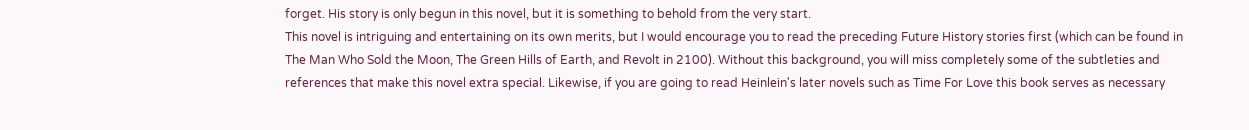forget. His story is only begun in this novel, but it is something to behold from the very start.
This novel is intriguing and entertaining on its own merits, but I would encourage you to read the preceding Future History stories first (which can be found in The Man Who Sold the Moon, The Green Hills of Earth, and Revolt in 2100). Without this background, you will miss completely some of the subtleties and references that make this novel extra special. Likewise, if you are going to read Heinlein's later novels such as Time For Love this book serves as necessary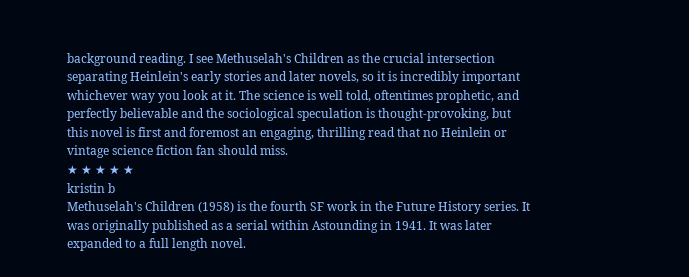background reading. I see Methuselah's Children as the crucial intersection separating Heinlein's early stories and later novels, so it is incredibly important whichever way you look at it. The science is well told, oftentimes prophetic, and perfectly believable and the sociological speculation is thought-provoking, but this novel is first and foremost an engaging, thrilling read that no Heinlein or vintage science fiction fan should miss.
★ ★ ★ ★ ★
kristin b
Methuselah's Children (1958) is the fourth SF work in the Future History series. It was originally published as a serial within Astounding in 1941. It was later expanded to a full length novel.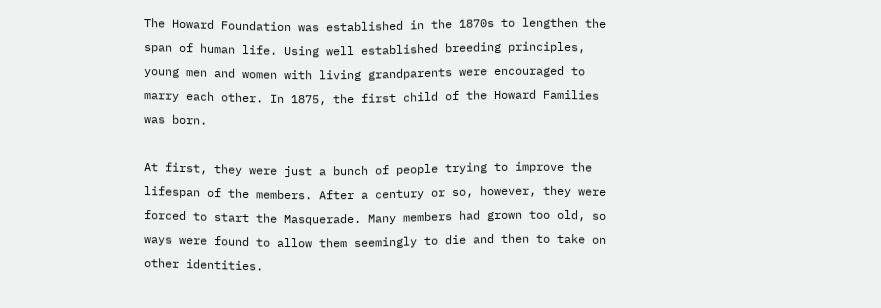The Howard Foundation was established in the 1870s to lengthen the span of human life. Using well established breeding principles, young men and women with living grandparents were encouraged to marry each other. In 1875, the first child of the Howard Families was born.

At first, they were just a bunch of people trying to improve the lifespan of the members. After a century or so, however, they were forced to start the Masquerade. Many members had grown too old, so ways were found to allow them seemingly to die and then to take on other identities.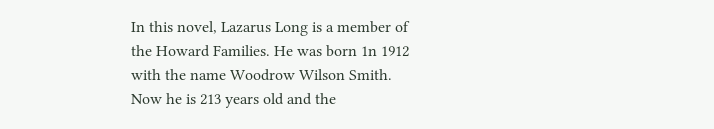In this novel, Lazarus Long is a member of the Howard Families. He was born 1n 1912 with the name Woodrow Wilson Smith. Now he is 213 years old and the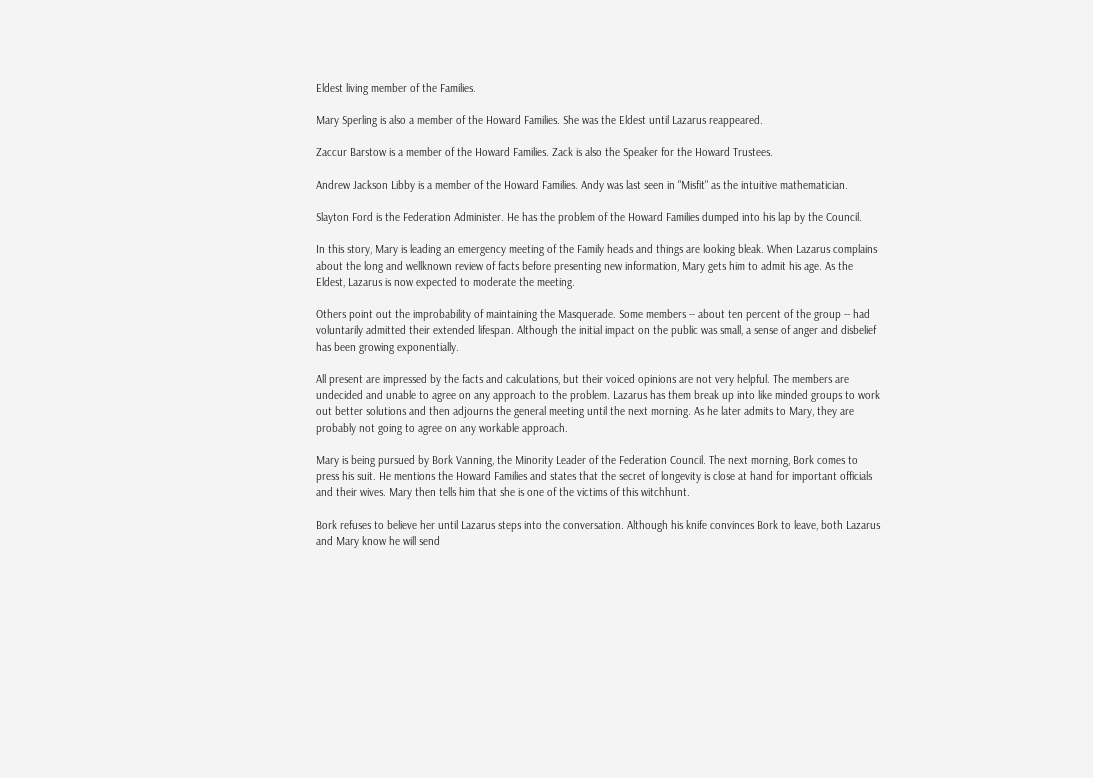Eldest living member of the Families.

Mary Sperling is also a member of the Howard Families. She was the Eldest until Lazarus reappeared.

Zaccur Barstow is a member of the Howard Families. Zack is also the Speaker for the Howard Trustees.

Andrew Jackson Libby is a member of the Howard Families. Andy was last seen in "Misfit" as the intuitive mathematician.

Slayton Ford is the Federation Administer. He has the problem of the Howard Families dumped into his lap by the Council.

In this story, Mary is leading an emergency meeting of the Family heads and things are looking bleak. When Lazarus complains about the long and wellknown review of facts before presenting new information, Mary gets him to admit his age. As the Eldest, Lazarus is now expected to moderate the meeting.

Others point out the improbability of maintaining the Masquerade. Some members -- about ten percent of the group -- had voluntarily admitted their extended lifespan. Although the initial impact on the public was small, a sense of anger and disbelief has been growing exponentially.

All present are impressed by the facts and calculations, but their voiced opinions are not very helpful. The members are undecided and unable to agree on any approach to the problem. Lazarus has them break up into like minded groups to work out better solutions and then adjourns the general meeting until the next morning. As he later admits to Mary, they are probably not going to agree on any workable approach.

Mary is being pursued by Bork Vanning, the Minority Leader of the Federation Council. The next morning, Bork comes to press his suit. He mentions the Howard Families and states that the secret of longevity is close at hand for important officials and their wives. Mary then tells him that she is one of the victims of this witchhunt.

Bork refuses to believe her until Lazarus steps into the conversation. Although his knife convinces Bork to leave, both Lazarus and Mary know he will send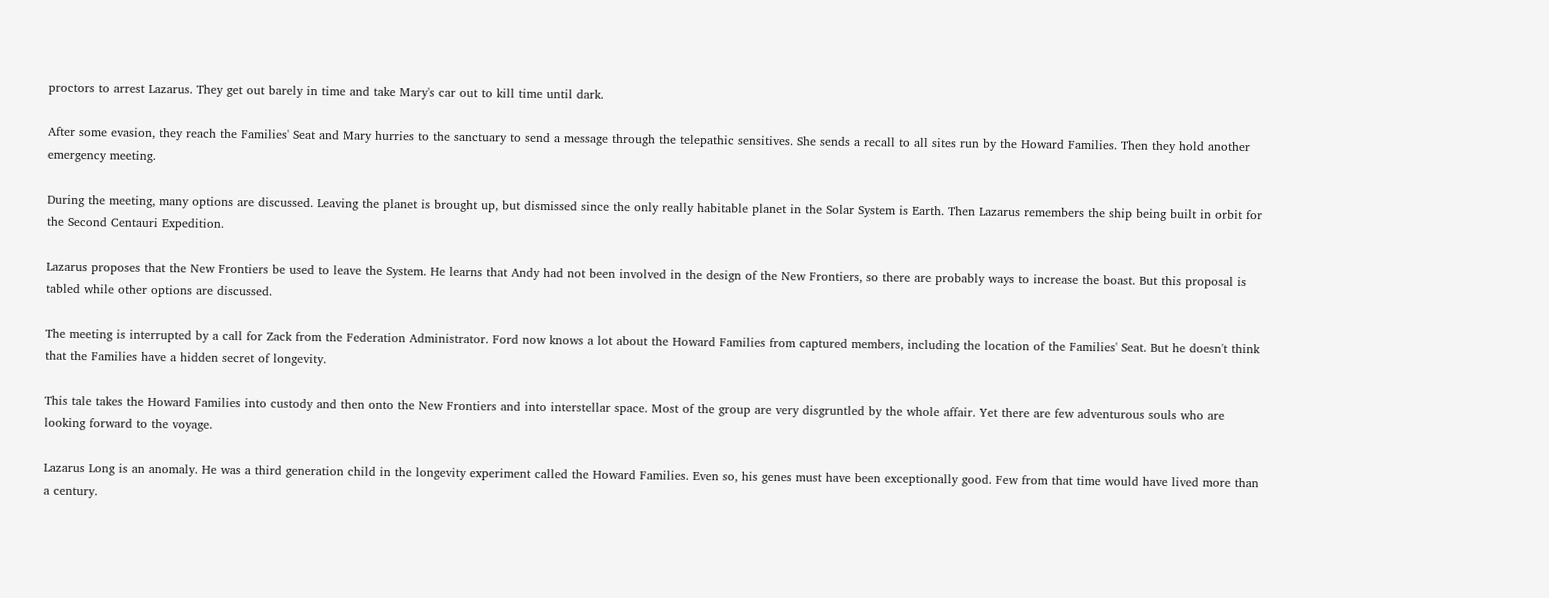proctors to arrest Lazarus. They get out barely in time and take Mary's car out to kill time until dark.

After some evasion, they reach the Families' Seat and Mary hurries to the sanctuary to send a message through the telepathic sensitives. She sends a recall to all sites run by the Howard Families. Then they hold another emergency meeting.

During the meeting, many options are discussed. Leaving the planet is brought up, but dismissed since the only really habitable planet in the Solar System is Earth. Then Lazarus remembers the ship being built in orbit for the Second Centauri Expedition.

Lazarus proposes that the New Frontiers be used to leave the System. He learns that Andy had not been involved in the design of the New Frontiers, so there are probably ways to increase the boast. But this proposal is tabled while other options are discussed.

The meeting is interrupted by a call for Zack from the Federation Administrator. Ford now knows a lot about the Howard Families from captured members, including the location of the Families' Seat. But he doesn't think that the Families have a hidden secret of longevity.

This tale takes the Howard Families into custody and then onto the New Frontiers and into interstellar space. Most of the group are very disgruntled by the whole affair. Yet there are few adventurous souls who are looking forward to the voyage.

Lazarus Long is an anomaly. He was a third generation child in the longevity experiment called the Howard Families. Even so, his genes must have been exceptionally good. Few from that time would have lived more than a century.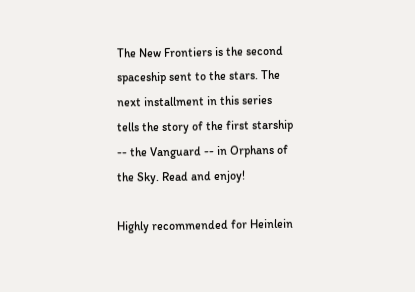The New Frontiers is the second spaceship sent to the stars. The next installment in this series tells the story of the first starship -- the Vanguard -- in Orphans of the Sky. Read and enjoy!

Highly recommended for Heinlein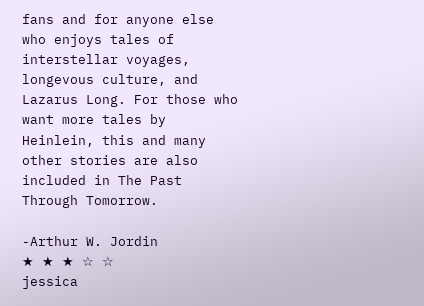fans and for anyone else who enjoys tales of interstellar voyages, longevous culture, and Lazarus Long. For those who want more tales by Heinlein, this and many other stories are also included in The Past Through Tomorrow.

-Arthur W. Jordin
★ ★ ★ ☆ ☆
jessica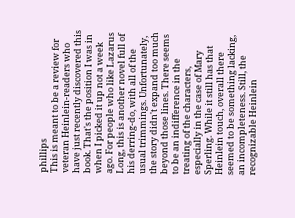phillips
This is meant to be a review for veteran Heinlein-readers who have just recently discovered this book. That's the position I was in when I picked it up not a week ago. For people who like Lazarus Long, this is another novel full of his derring-do, with all of the usual trimmings. Unfortunately, the story didn't expand too much beyond those lines. There seems to be an indifference in the treating of the characters, especially in the case of Mary Sperling. While it still has that Heinlein touch, overall there seemed to be something lacking, an incompleteness. Still, the recognizable Heinlein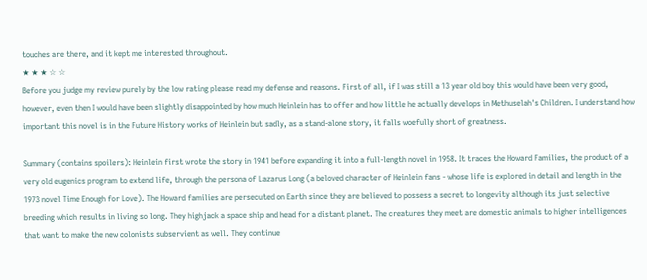touches are there, and it kept me interested throughout.
★ ★ ★ ☆ ☆
Before you judge my review purely by the low rating please read my defense and reasons. First of all, if I was still a 13 year old boy this would have been very good, however, even then I would have been slightly disappointed by how much Heinlein has to offer and how little he actually develops in Methuselah's Children. I understand how important this novel is in the Future History works of Heinlein but sadly, as a stand-alone story, it falls woefully short of greatness.

Summary (contains spoilers): Heinlein first wrote the story in 1941 before expanding it into a full-length novel in 1958. It traces the Howard Families, the product of a very old eugenics program to extend life, through the persona of Lazarus Long (a beloved character of Heinlein fans - whose life is explored in detail and length in the 1973 novel Time Enough for Love). The Howard families are persecuted on Earth since they are believed to possess a secret to longevity although its just selective breeding which results in living so long. They highjack a space ship and head for a distant planet. The creatures they meet are domestic animals to higher intelligences that want to make the new colonists subservient as well. They continue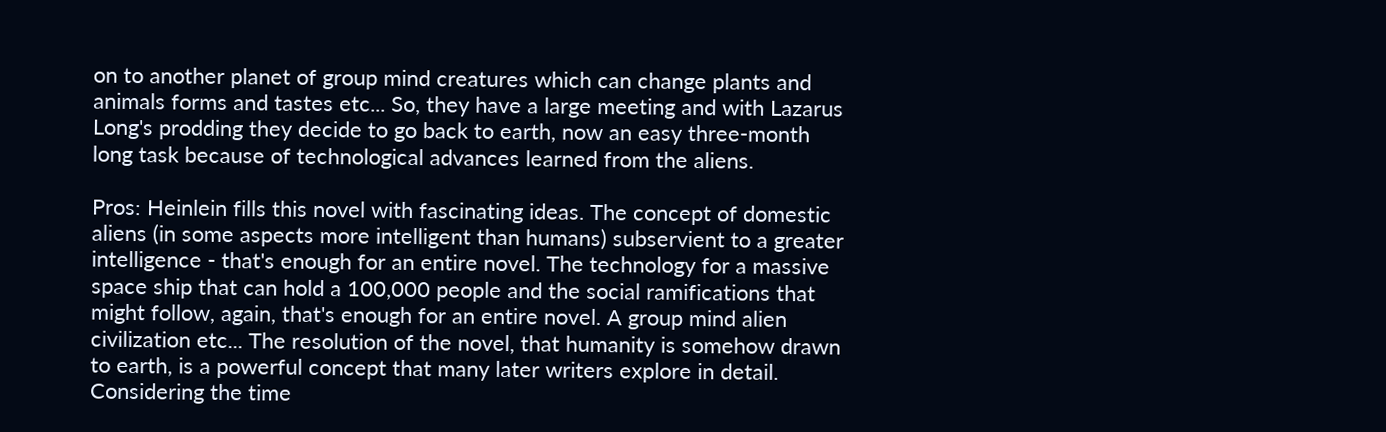on to another planet of group mind creatures which can change plants and animals forms and tastes etc... So, they have a large meeting and with Lazarus Long's prodding they decide to go back to earth, now an easy three-month long task because of technological advances learned from the aliens.

Pros: Heinlein fills this novel with fascinating ideas. The concept of domestic aliens (in some aspects more intelligent than humans) subservient to a greater intelligence - that's enough for an entire novel. The technology for a massive space ship that can hold a 100,000 people and the social ramifications that might follow, again, that's enough for an entire novel. A group mind alien civilization etc... The resolution of the novel, that humanity is somehow drawn to earth, is a powerful concept that many later writers explore in detail. Considering the time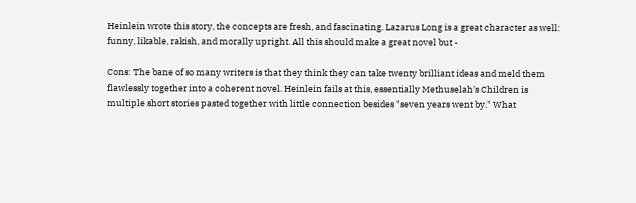Heinlein wrote this story, the concepts are fresh, and fascinating. Lazarus Long is a great character as well: funny, likable, rakish, and morally upright. All this should make a great novel but -

Cons: The bane of so many writers is that they think they can take twenty brilliant ideas and meld them flawlessly together into a coherent novel. Heinlein fails at this, essentially Methuselah's Children is multiple short stories pasted together with little connection besides "seven years went by." What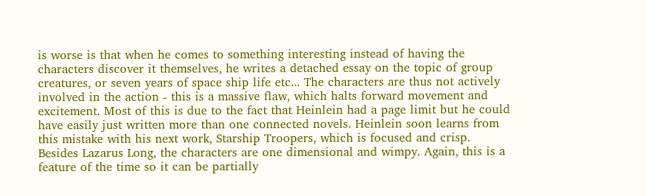is worse is that when he comes to something interesting instead of having the characters discover it themselves, he writes a detached essay on the topic of group creatures, or seven years of space ship life etc... The characters are thus not actively involved in the action - this is a massive flaw, which halts forward movement and excitement. Most of this is due to the fact that Heinlein had a page limit but he could have easily just written more than one connected novels. Heinlein soon learns from this mistake with his next work, Starship Troopers, which is focused and crisp. Besides Lazarus Long, the characters are one dimensional and wimpy. Again, this is a feature of the time so it can be partially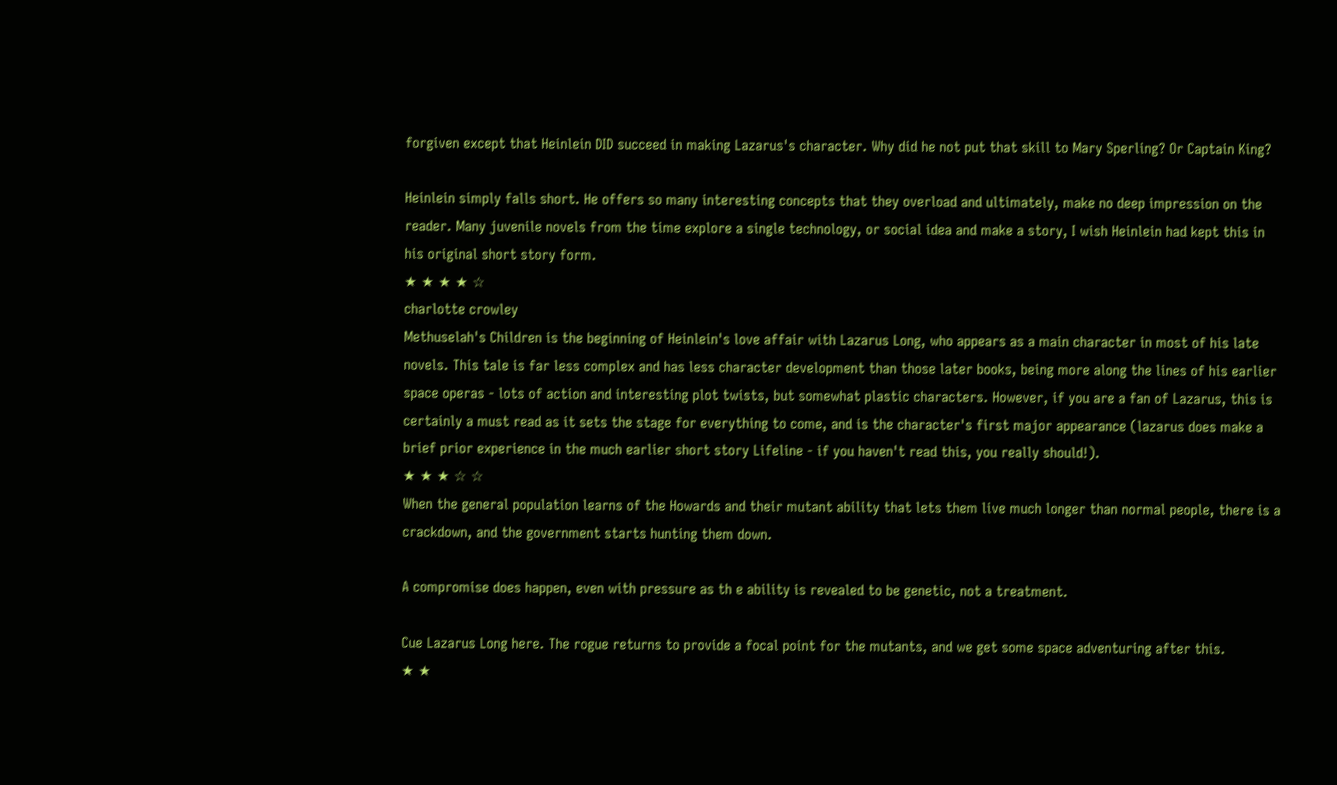forgiven except that Heinlein DID succeed in making Lazarus's character. Why did he not put that skill to Mary Sperling? Or Captain King?

Heinlein simply falls short. He offers so many interesting concepts that they overload and ultimately, make no deep impression on the reader. Many juvenile novels from the time explore a single technology, or social idea and make a story, I wish Heinlein had kept this in his original short story form.
★ ★ ★ ★ ☆
charlotte crowley
Methuselah's Children is the beginning of Heinlein's love affair with Lazarus Long, who appears as a main character in most of his late novels. This tale is far less complex and has less character development than those later books, being more along the lines of his earlier space operas - lots of action and interesting plot twists, but somewhat plastic characters. However, if you are a fan of Lazarus, this is certainly a must read as it sets the stage for everything to come, and is the character's first major appearance (lazarus does make a brief prior experience in the much earlier short story Lifeline - if you haven't read this, you really should!).
★ ★ ★ ☆ ☆
When the general population learns of the Howards and their mutant ability that lets them live much longer than normal people, there is a crackdown, and the government starts hunting them down.

A compromise does happen, even with pressure as th e ability is revealed to be genetic, not a treatment.

Cue Lazarus Long here. The rogue returns to provide a focal point for the mutants, and we get some space adventuring after this.
★ ★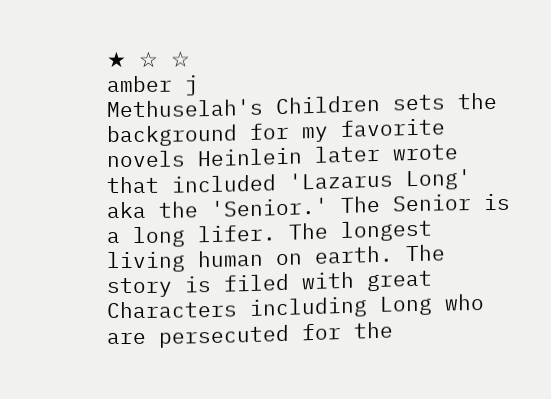★ ☆ ☆
amber j
Methuselah's Children sets the background for my favorite novels Heinlein later wrote that included 'Lazarus Long' aka the 'Senior.' The Senior is a long lifer. The longest living human on earth. The story is filed with great Characters including Long who are persecuted for the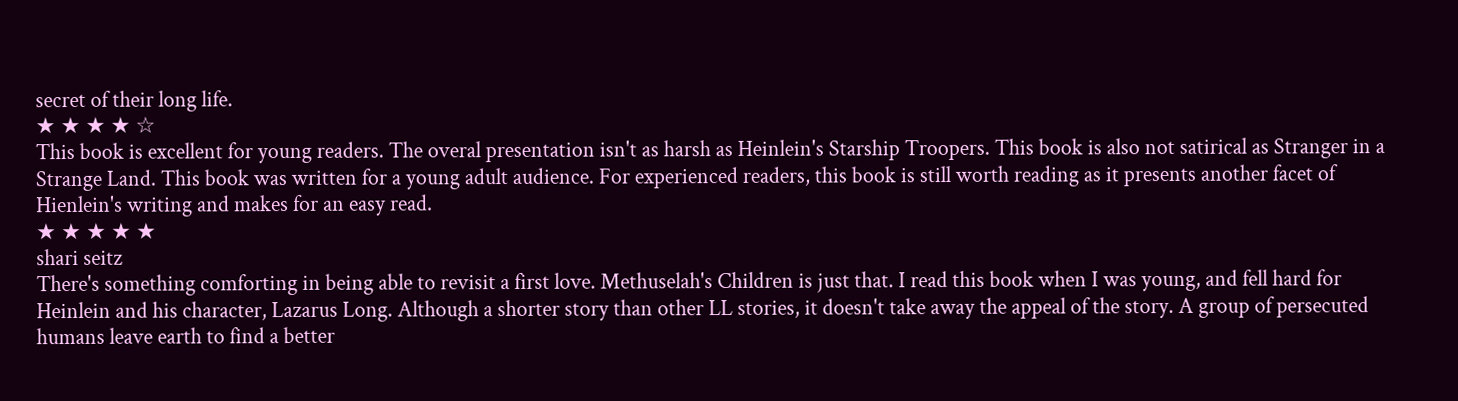secret of their long life.
★ ★ ★ ★ ☆
This book is excellent for young readers. The overal presentation isn't as harsh as Heinlein's Starship Troopers. This book is also not satirical as Stranger in a Strange Land. This book was written for a young adult audience. For experienced readers, this book is still worth reading as it presents another facet of Hienlein's writing and makes for an easy read.
★ ★ ★ ★ ★
shari seitz
There's something comforting in being able to revisit a first love. Methuselah's Children is just that. I read this book when I was young, and fell hard for Heinlein and his character, Lazarus Long. Although a shorter story than other LL stories, it doesn't take away the appeal of the story. A group of persecuted humans leave earth to find a better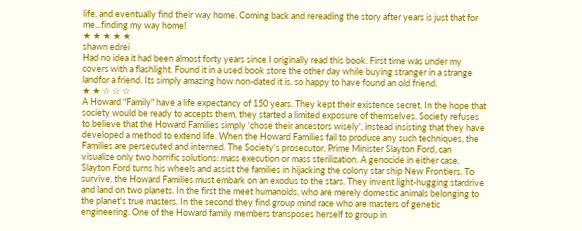life, and eventually find their way home. Coming back and rereading the story after years is just that for me...finding my way home!
★ ★ ★ ★ ★
shawn edrei
Had no idea it had been almost forty years since I originally read this book. First time was under my covers with a flashlight. Found it in a used book store the other day while buying stranger in a strange landfor a friend. Its simply amazing how non-dated it is. so happy to have found an old friend.
★ ★ ☆ ☆ ☆
A Howard "Family" have a life expectancy of 150 years. They kept their existence secret. In the hope that society would be ready to accepts them, they started a limited exposure of themselves. Society refuses to believe that the Howard Families simply 'chose their ancestors wisely', instead insisting that they have developed a method to extend life. When the Howard Families fail to produce any such techniques, the Families are persecuted and interned. The Society's prosecutor, Prime Minister Slayton Ford, can visualize only two horrific solutions: mass execution or mass sterilization. A genocide in either case. Slayton Ford turns his wheels and assist the families in hijacking the colony star ship New Frontiers. To survive, the Howard Families must embark on an exodus to the stars. They invent light-hugging stardrive and land on two planets. In the first the meet humanoids, who are merely domestic animals belonging to the planet's true masters. In the second they find group mind race who are masters of genetic engineering. One of the Howard family members transposes herself to group in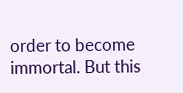order to become immortal. But this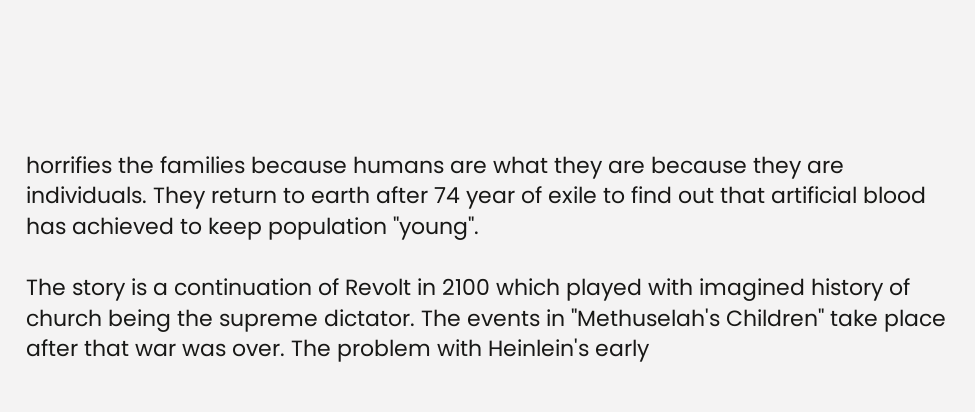horrifies the families because humans are what they are because they are individuals. They return to earth after 74 year of exile to find out that artificial blood has achieved to keep population "young".

The story is a continuation of Revolt in 2100 which played with imagined history of church being the supreme dictator. The events in "Methuselah's Children" take place after that war was over. The problem with Heinlein's early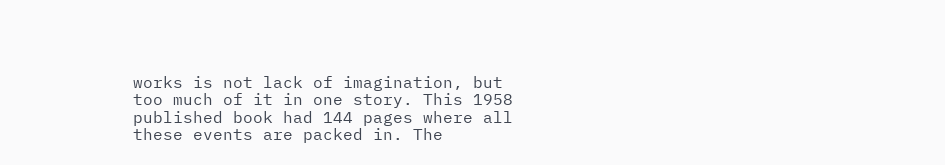works is not lack of imagination, but too much of it in one story. This 1958 published book had 144 pages where all these events are packed in. The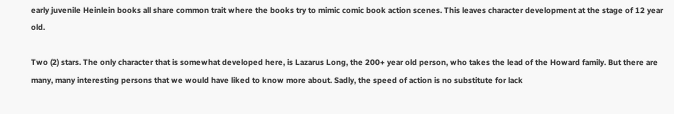early juvenile Heinlein books all share common trait where the books try to mimic comic book action scenes. This leaves character development at the stage of 12 year old.

Two (2) stars. The only character that is somewhat developed here, is Lazarus Long, the 200+ year old person, who takes the lead of the Howard family. But there are many, many interesting persons that we would have liked to know more about. Sadly, the speed of action is no substitute for lack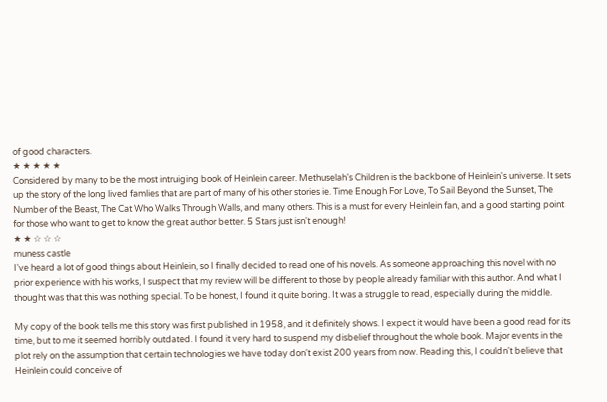of good characters.
★ ★ ★ ★ ★
Considered by many to be the most intruiging book of Heinlein career. Methuselah's Children is the backbone of Heinlein's universe. It sets up the story of the long lived famlies that are part of many of his other stories ie. Time Enough For Love, To Sail Beyond the Sunset, The Number of the Beast, The Cat Who Walks Through Walls, and many others. This is a must for every Heinlein fan, and a good starting point for those who want to get to know the great author better. 5 Stars just isn't enough!
★ ★ ☆ ☆ ☆
muness castle
I've heard a lot of good things about Heinlein, so I finally decided to read one of his novels. As someone approaching this novel with no prior experience with his works, I suspect that my review will be different to those by people already familiar with this author. And what I thought was that this was nothing special. To be honest, I found it quite boring. It was a struggle to read, especially during the middle.

My copy of the book tells me this story was first published in 1958, and it definitely shows. I expect it would have been a good read for its time, but to me it seemed horribly outdated. I found it very hard to suspend my disbelief throughout the whole book. Major events in the plot rely on the assumption that certain technologies we have today don't exist 200 years from now. Reading this, I couldn't believe that Heinlein could conceive of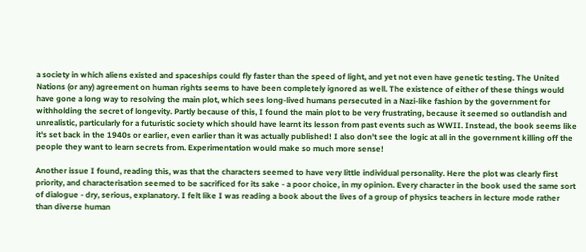a society in which aliens existed and spaceships could fly faster than the speed of light, and yet not even have genetic testing. The United Nations (or any) agreement on human rights seems to have been completely ignored as well. The existence of either of these things would have gone a long way to resolving the main plot, which sees long-lived humans persecuted in a Nazi-like fashion by the government for withholding the secret of longevity. Partly because of this, I found the main plot to be very frustrating, because it seemed so outlandish and unrealistic, particularly for a futuristic society which should have learnt its lesson from past events such as WWII. Instead, the book seems like it's set back in the 1940s or earlier, even earlier than it was actually published! I also don't see the logic at all in the government killing off the people they want to learn secrets from. Experimentation would make so much more sense!

Another issue I found, reading this, was that the characters seemed to have very little individual personality. Here the plot was clearly first priority, and characterisation seemed to be sacrificed for its sake - a poor choice, in my opinion. Every character in the book used the same sort of dialogue - dry, serious, explanatory. I felt like I was reading a book about the lives of a group of physics teachers in lecture mode rather than diverse human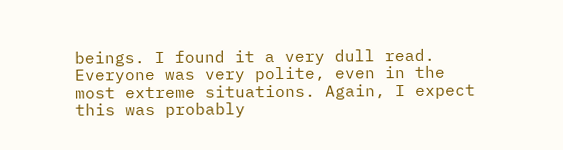beings. I found it a very dull read. Everyone was very polite, even in the most extreme situations. Again, I expect this was probably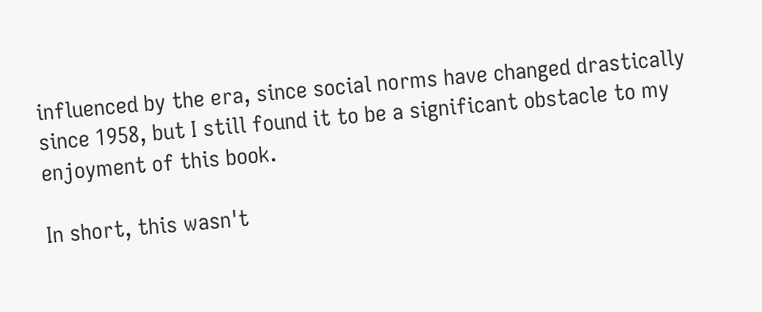influenced by the era, since social norms have changed drastically since 1958, but I still found it to be a significant obstacle to my enjoyment of this book.

In short, this wasn't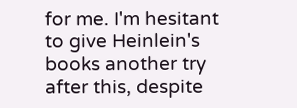for me. I'm hesitant to give Heinlein's books another try after this, despite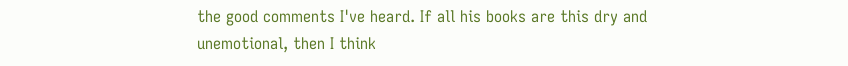the good comments I've heard. If all his books are this dry and unemotional, then I think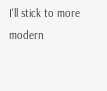I'll stick to more modern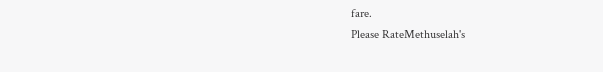fare.
Please RateMethuselah's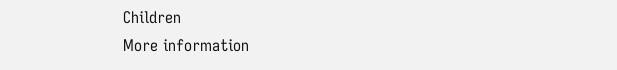Children
More information